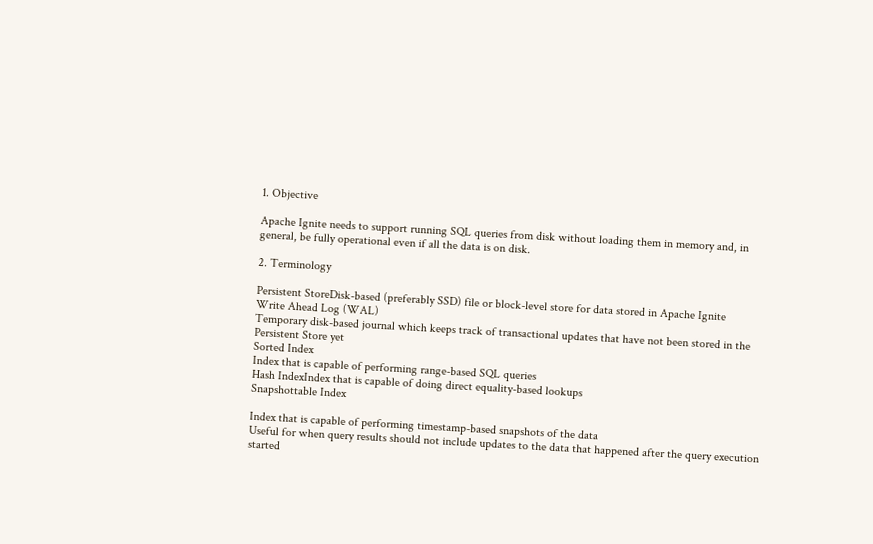1. Objective

Apache Ignite needs to support running SQL queries from disk without loading them in memory and, in general, be fully operational even if all the data is on disk.

2. Terminology

Persistent StoreDisk-based (preferably SSD) file or block-level store for data stored in Apache Ignite
Write Ahead Log (WAL)
Temporary disk-based journal which keeps track of transactional updates that have not been stored in the Persistent Store yet
Sorted Index
Index that is capable of performing range-based SQL queries
Hash IndexIndex that is capable of doing direct equality-based lookups
Snapshottable Index

Index that is capable of performing timestamp-based snapshots of the data
Useful for when query results should not include updates to the data that happened after the query execution started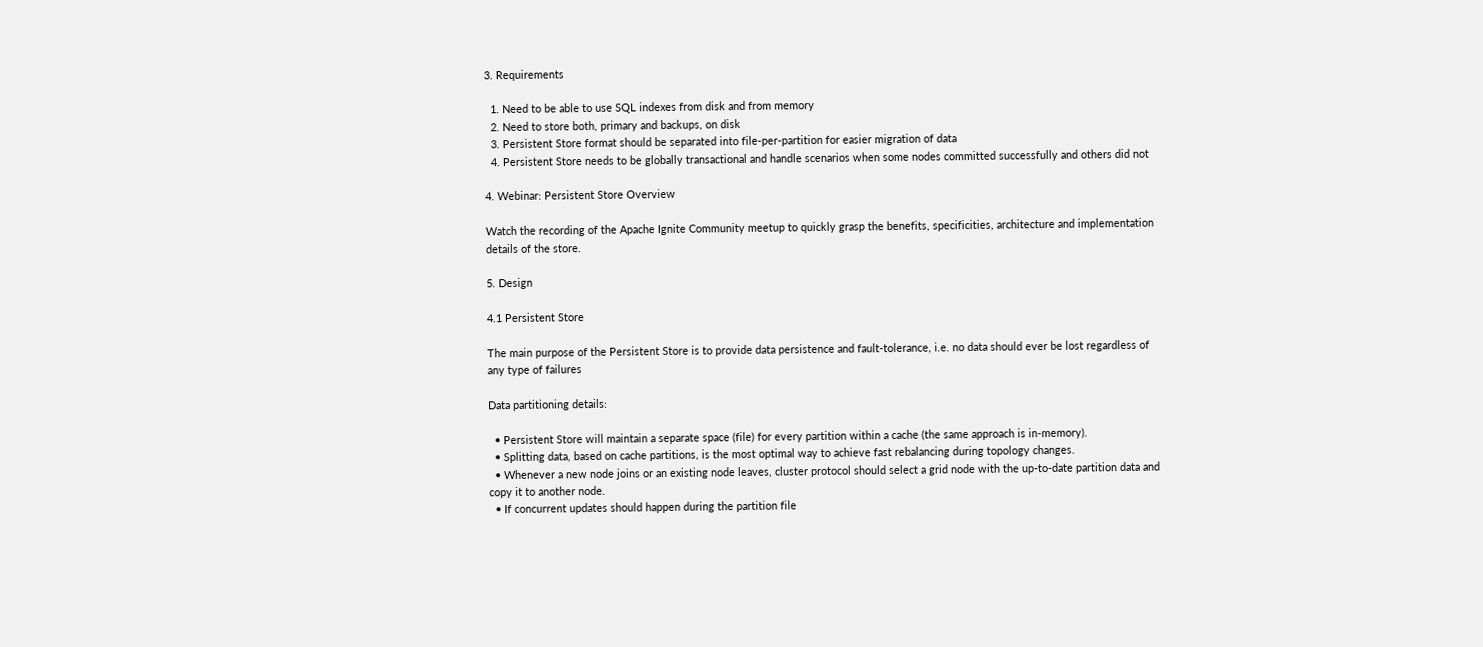3. Requirements

  1. Need to be able to use SQL indexes from disk and from memory
  2. Need to store both, primary and backups, on disk
  3. Persistent Store format should be separated into file-per-partition for easier migration of data
  4. Persistent Store needs to be globally transactional and handle scenarios when some nodes committed successfully and others did not

4. Webinar: Persistent Store Overview

Watch the recording of the Apache Ignite Community meetup to quickly grasp the benefits, specificities, architecture and implementation details of the store.

5. Design

4.1 Persistent Store

The main purpose of the Persistent Store is to provide data persistence and fault-tolerance, i.e. no data should ever be lost regardless of any type of failures

Data partitioning details:

  • Persistent Store will maintain a separate space (file) for every partition within a cache (the same approach is in-memory).
  • Splitting data, based on cache partitions, is the most optimal way to achieve fast rebalancing during topology changes.
  • Whenever a new node joins or an existing node leaves, cluster protocol should select a grid node with the up-to-date partition data and copy it to another node.
  • If concurrent updates should happen during the partition file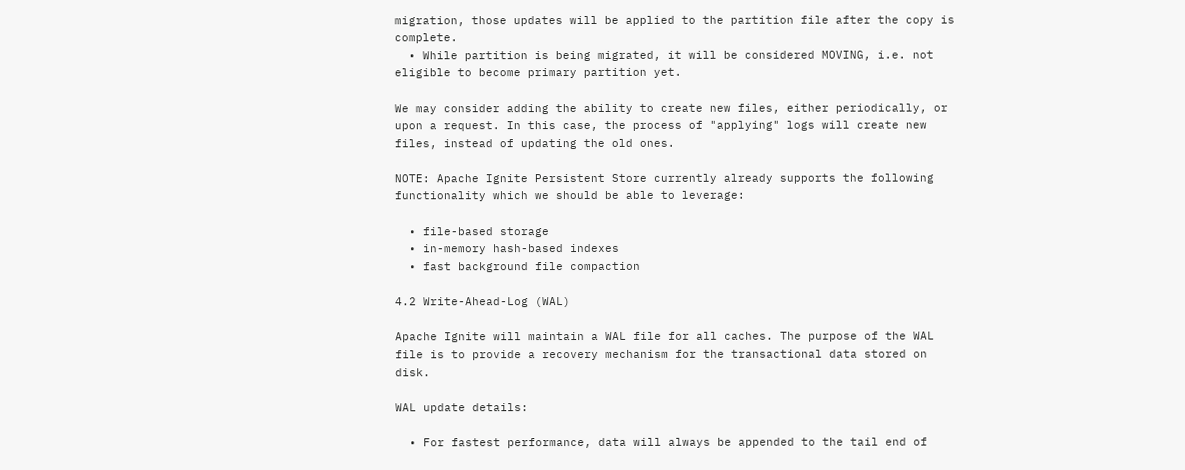migration, those updates will be applied to the partition file after the copy is complete.
  • While partition is being migrated, it will be considered MOVING, i.e. not eligible to become primary partition yet.

We may consider adding the ability to create new files, either periodically, or upon a request. In this case, the process of "applying" logs will create new files, instead of updating the old ones.

NOTE: Apache Ignite Persistent Store currently already supports the following functionality which we should be able to leverage:

  • file-based storage
  • in-memory hash-based indexes
  • fast background file compaction

4.2 Write-Ahead-Log (WAL)

Apache Ignite will maintain a WAL file for all caches. The purpose of the WAL file is to provide a recovery mechanism for the transactional data stored on disk.

WAL update details:

  • For fastest performance, data will always be appended to the tail end of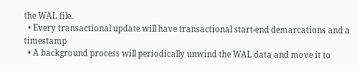the WAL file.
  • Every transactional update will have transactional start-end demarcations and a timestamp
  • A background process will periodically unwind the WAL data and move it to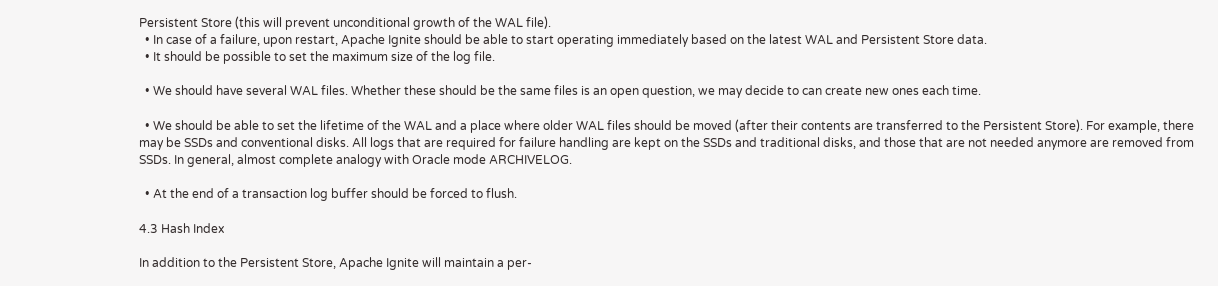Persistent Store (this will prevent unconditional growth of the WAL file).
  • In case of a failure, upon restart, Apache Ignite should be able to start operating immediately based on the latest WAL and Persistent Store data.
  • It should be possible to set the maximum size of the log file.

  • We should have several WAL files. Whether these should be the same files is an open question, we may decide to can create new ones each time.

  • We should be able to set the lifetime of the WAL and a place where older WAL files should be moved (after their contents are transferred to the Persistent Store). For example, there may be SSDs and conventional disks. All logs that are required for failure handling are kept on the SSDs and traditional disks, and those that are not needed anymore are removed from SSDs. In general, almost complete analogy with Oracle mode ARCHIVELOG.

  • At the end of a transaction log buffer should be forced to flush.

4.3 Hash Index

In addition to the Persistent Store, Apache Ignite will maintain a per-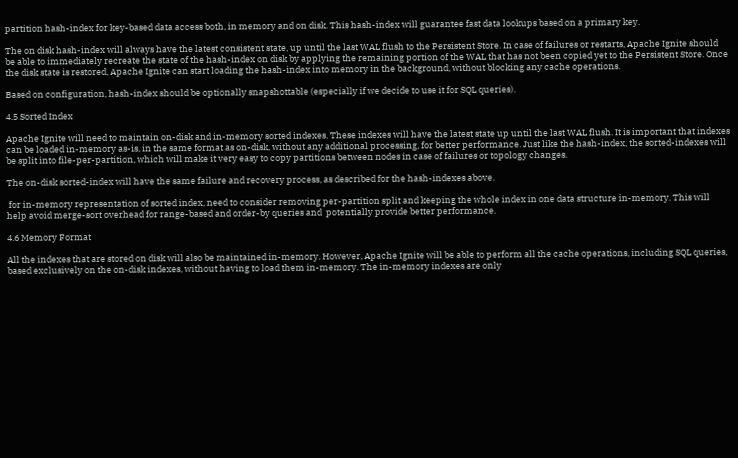partition hash-index for key-based data access both, in memory and on disk. This hash-index will guarantee fast data lookups based on a primary key.

The on disk hash-index will always have the latest consistent state, up until the last WAL flush to the Persistent Store. In case of failures or restarts, Apache Ignite should be able to immediately recreate the state of the hash-index on disk by applying the remaining portion of the WAL that has not been copied yet to the Persistent Store. Once the disk state is restored, Apache Ignite can start loading the hash-index into memory in the background, without blocking any cache operations.

Based on configuration, hash-index should be optionally snapshottable (especially if we decide to use it for SQL queries).

4.5 Sorted Index

Apache Ignite will need to maintain on-disk and in-memory sorted indexes. These indexes will have the latest state up until the last WAL flush. It is important that indexes can be loaded in-memory as-is, in the same format as on-disk, without any additional processing, for better performance. Just like the hash-index, the sorted-indexes will be split into file-per-partition, which will make it very easy to copy partitions between nodes in case of failures or topology changes.

The on-disk sorted-index will have the same failure and recovery process, as described for the hash-indexes above.

 for in-memory representation of sorted index, need to consider removing per-partition split and keeping the whole index in one data structure in-memory. This will help avoid merge-sort overhead for range-based and order-by queries and  potentially provide better performance.

4.6 Memory Format

All the indexes that are stored on disk will also be maintained in-memory. However, Apache Ignite will be able to perform all the cache operations, including SQL queries, based exclusively on the on-disk indexes, without having to load them in-memory. The in-memory indexes are only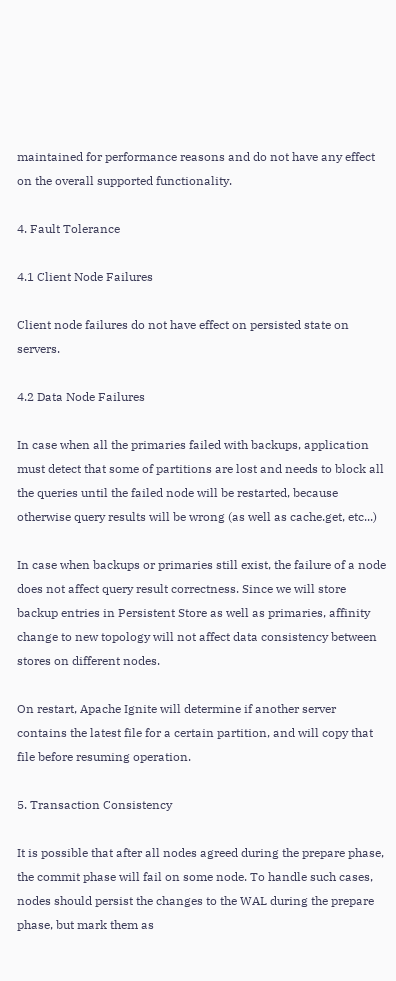maintained for performance reasons and do not have any effect on the overall supported functionality.

4. Fault Tolerance

4.1 Client Node Failures

Client node failures do not have effect on persisted state on servers.

4.2 Data Node Failures

In case when all the primaries failed with backups, application must detect that some of partitions are lost and needs to block all the queries until the failed node will be restarted, because otherwise query results will be wrong (as well as cache.get, etc...)

In case when backups or primaries still exist, the failure of a node does not affect query result correctness. Since we will store backup entries in Persistent Store as well as primaries, affinity change to new topology will not affect data consistency between stores on different nodes.

On restart, Apache Ignite will determine if another server contains the latest file for a certain partition, and will copy that file before resuming operation.

5. Transaction Consistency

It is possible that after all nodes agreed during the prepare phase, the commit phase will fail on some node. To handle such cases, nodes should persist the changes to the WAL during the prepare phase, but mark them as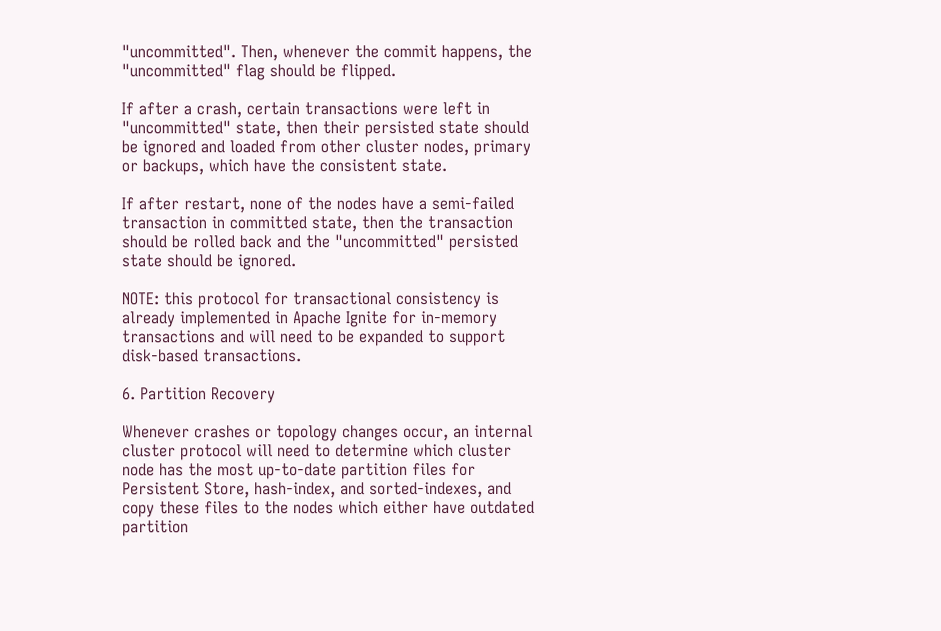"uncommitted". Then, whenever the commit happens, the "uncommitted" flag should be flipped.

If after a crash, certain transactions were left in "uncommitted" state, then their persisted state should be ignored and loaded from other cluster nodes, primary or backups, which have the consistent state.

If after restart, none of the nodes have a semi-failed transaction in committed state, then the transaction should be rolled back and the "uncommitted" persisted state should be ignored.

NOTE: this protocol for transactional consistency is already implemented in Apache Ignite for in-memory transactions and will need to be expanded to support disk-based transactions.

6. Partition Recovery

Whenever crashes or topology changes occur, an internal cluster protocol will need to determine which cluster node has the most up-to-date partition files for Persistent Store, hash-index, and sorted-indexes, and copy these files to the nodes which either have outdated partition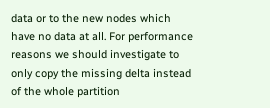data or to the new nodes which have no data at all. For performance reasons we should investigate to only copy the missing delta instead of the whole partition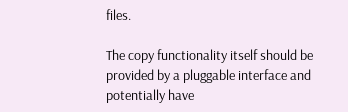files.

The copy functionality itself should be provided by a pluggable interface and potentially have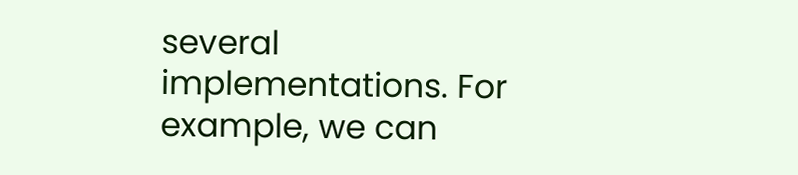several implementations. For example, we can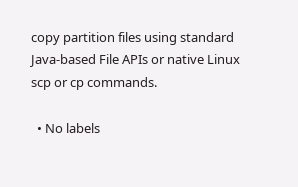copy partition files using standard Java-based File APIs or native Linux scp or cp commands.

  • No labels